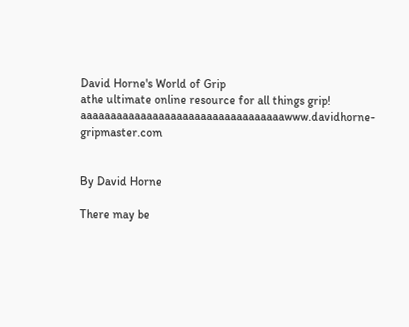David Horne's World of Grip
athe ultimate online resource for all things grip! aaaaaaaaaaaaaaaaaaaaaaaaaaaaaaaaaawww.davidhorne-gripmaster.com


By David Horne

There may be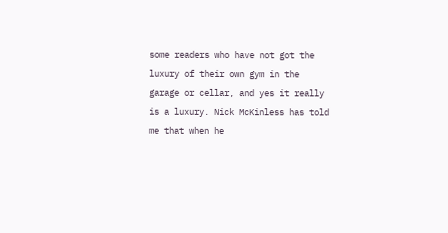some readers who have not got the luxury of their own gym in the garage or cellar, and yes it really is a luxury. Nick McKinless has told me that when he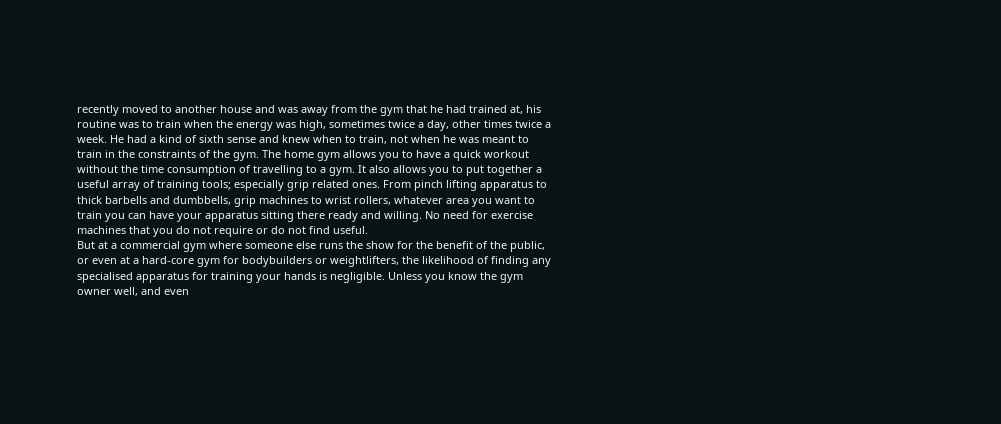recently moved to another house and was away from the gym that he had trained at, his routine was to train when the energy was high, sometimes twice a day, other times twice a week. He had a kind of sixth sense and knew when to train, not when he was meant to train in the constraints of the gym. The home gym allows you to have a quick workout without the time consumption of travelling to a gym. It also allows you to put together a useful array of training tools; especially grip related ones. From pinch lifting apparatus to thick barbells and dumbbells, grip machines to wrist rollers, whatever area you want to train you can have your apparatus sitting there ready and willing. No need for exercise machines that you do not require or do not find useful.
But at a commercial gym where someone else runs the show for the benefit of the public, or even at a hard-core gym for bodybuilders or weightlifters, the likelihood of finding any specialised apparatus for training your hands is negligible. Unless you know the gym owner well, and even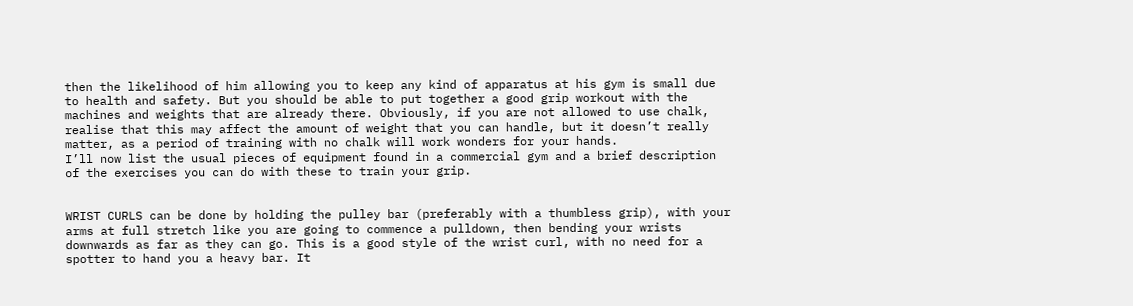then the likelihood of him allowing you to keep any kind of apparatus at his gym is small due to health and safety. But you should be able to put together a good grip workout with the machines and weights that are already there. Obviously, if you are not allowed to use chalk, realise that this may affect the amount of weight that you can handle, but it doesn’t really matter, as a period of training with no chalk will work wonders for your hands.
I’ll now list the usual pieces of equipment found in a commercial gym and a brief description of the exercises you can do with these to train your grip.


WRIST CURLS can be done by holding the pulley bar (preferably with a thumbless grip), with your arms at full stretch like you are going to commence a pulldown, then bending your wrists downwards as far as they can go. This is a good style of the wrist curl, with no need for a spotter to hand you a heavy bar. It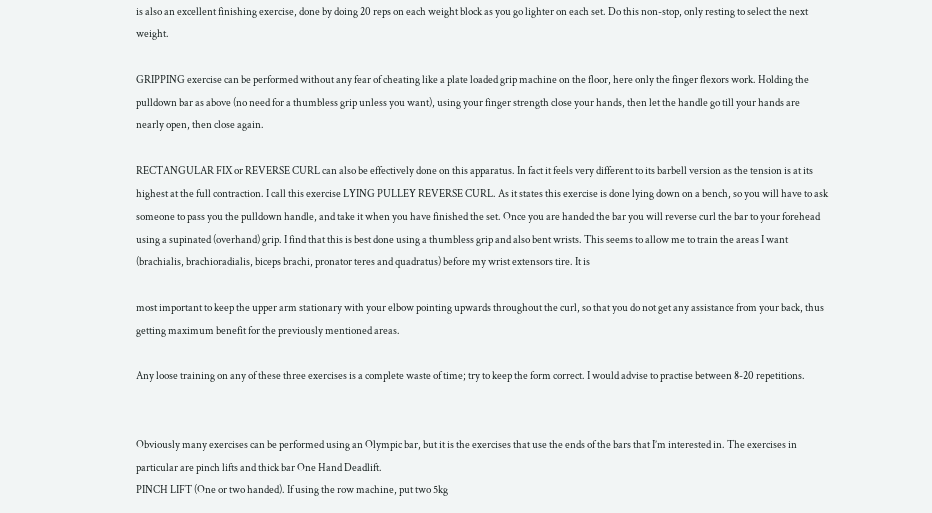is also an excellent finishing exercise, done by doing 20 reps on each weight block as you go lighter on each set. Do this non-stop, only resting to select the next weight.

GRIPPING exercise can be performed without any fear of cheating like a plate loaded grip machine on the floor, here only the finger flexors work. Holding the pulldown bar as above (no need for a thumbless grip unless you want), using your finger strength close your hands, then let the handle go till your hands are nearly open, then close again.

RECTANGULAR FIX or REVERSE CURL can also be effectively done on this apparatus. In fact it feels very different to its barbell version as the tension is at its highest at the full contraction. I call this exercise LYING PULLEY REVERSE CURL. As it states this exercise is done lying down on a bench, so you will have to ask someone to pass you the pulldown handle, and take it when you have finished the set. Once you are handed the bar you will reverse curl the bar to your forehead using a supinated (overhand) grip. I find that this is best done using a thumbless grip and also bent wrists. This seems to allow me to train the areas I want (brachialis, brachioradialis, biceps brachi, pronator teres and quadratus) before my wrist extensors tire. It is

most important to keep the upper arm stationary with your elbow pointing upwards throughout the curl, so that you do not get any assistance from your back, thus getting maximum benefit for the previously mentioned areas.

Any loose training on any of these three exercises is a complete waste of time; try to keep the form correct. I would advise to practise between 8-20 repetitions.


Obviously many exercises can be performed using an Olympic bar, but it is the exercises that use the ends of the bars that I’m interested in. The exercises in particular are pinch lifts and thick bar One Hand Deadlift.
PINCH LIFT (One or two handed). If using the row machine, put two 5kg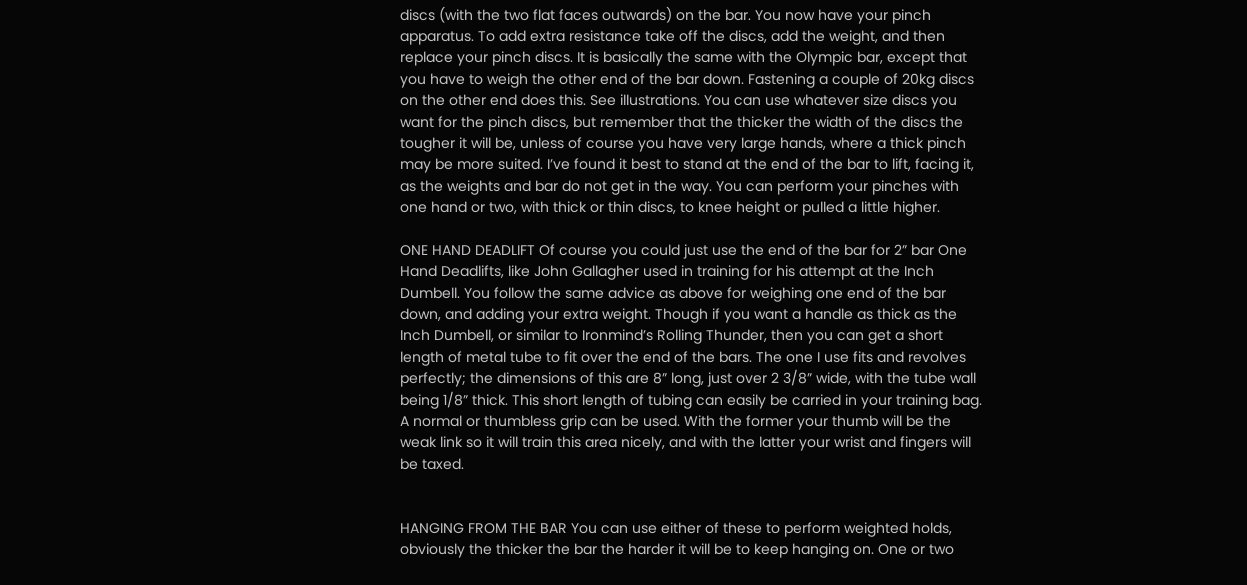discs (with the two flat faces outwards) on the bar. You now have your pinch apparatus. To add extra resistance take off the discs, add the weight, and then replace your pinch discs. It is basically the same with the Olympic bar, except that you have to weigh the other end of the bar down. Fastening a couple of 20kg discs on the other end does this. See illustrations. You can use whatever size discs you want for the pinch discs, but remember that the thicker the width of the discs the tougher it will be, unless of course you have very large hands, where a thick pinch may be more suited. I’ve found it best to stand at the end of the bar to lift, facing it, as the weights and bar do not get in the way. You can perform your pinches with one hand or two, with thick or thin discs, to knee height or pulled a little higher.

ONE HAND DEADLIFT Of course you could just use the end of the bar for 2” bar One Hand Deadlifts, like John Gallagher used in training for his attempt at the Inch Dumbell. You follow the same advice as above for weighing one end of the bar down, and adding your extra weight. Though if you want a handle as thick as the Inch Dumbell, or similar to Ironmind’s Rolling Thunder, then you can get a short length of metal tube to fit over the end of the bars. The one I use fits and revolves perfectly; the dimensions of this are 8” long, just over 2 3/8” wide, with the tube wall being 1/8” thick. This short length of tubing can easily be carried in your training bag. A normal or thumbless grip can be used. With the former your thumb will be the weak link so it will train this area nicely, and with the latter your wrist and fingers will be taxed.


HANGING FROM THE BAR You can use either of these to perform weighted holds, obviously the thicker the bar the harder it will be to keep hanging on. One or two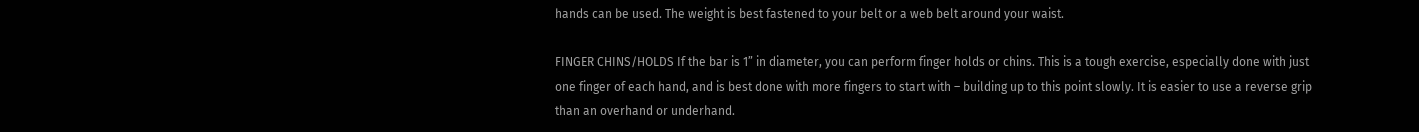hands can be used. The weight is best fastened to your belt or a web belt around your waist.

FINGER CHINS/HOLDS If the bar is 1” in diameter, you can perform finger holds or chins. This is a tough exercise, especially done with just one finger of each hand, and is best done with more fingers to start with – building up to this point slowly. It is easier to use a reverse grip than an overhand or underhand.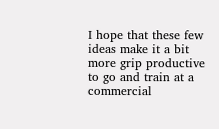I hope that these few ideas make it a bit more grip productive to go and train at a commercial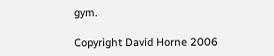gym.

Copyright David Horne 2006